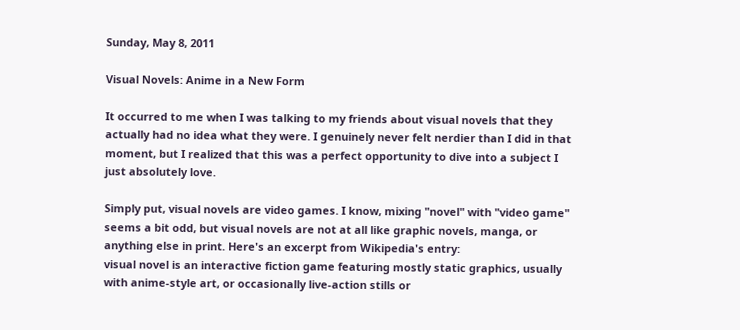Sunday, May 8, 2011

Visual Novels: Anime in a New Form

It occurred to me when I was talking to my friends about visual novels that they actually had no idea what they were. I genuinely never felt nerdier than I did in that moment, but I realized that this was a perfect opportunity to dive into a subject I just absolutely love.

Simply put, visual novels are video games. I know, mixing "novel" with "video game" seems a bit odd, but visual novels are not at all like graphic novels, manga, or anything else in print. Here's an excerpt from Wikipedia's entry:
visual novel is an interactive fiction game featuring mostly static graphics, usually with anime-style art, or occasionally live-action stills or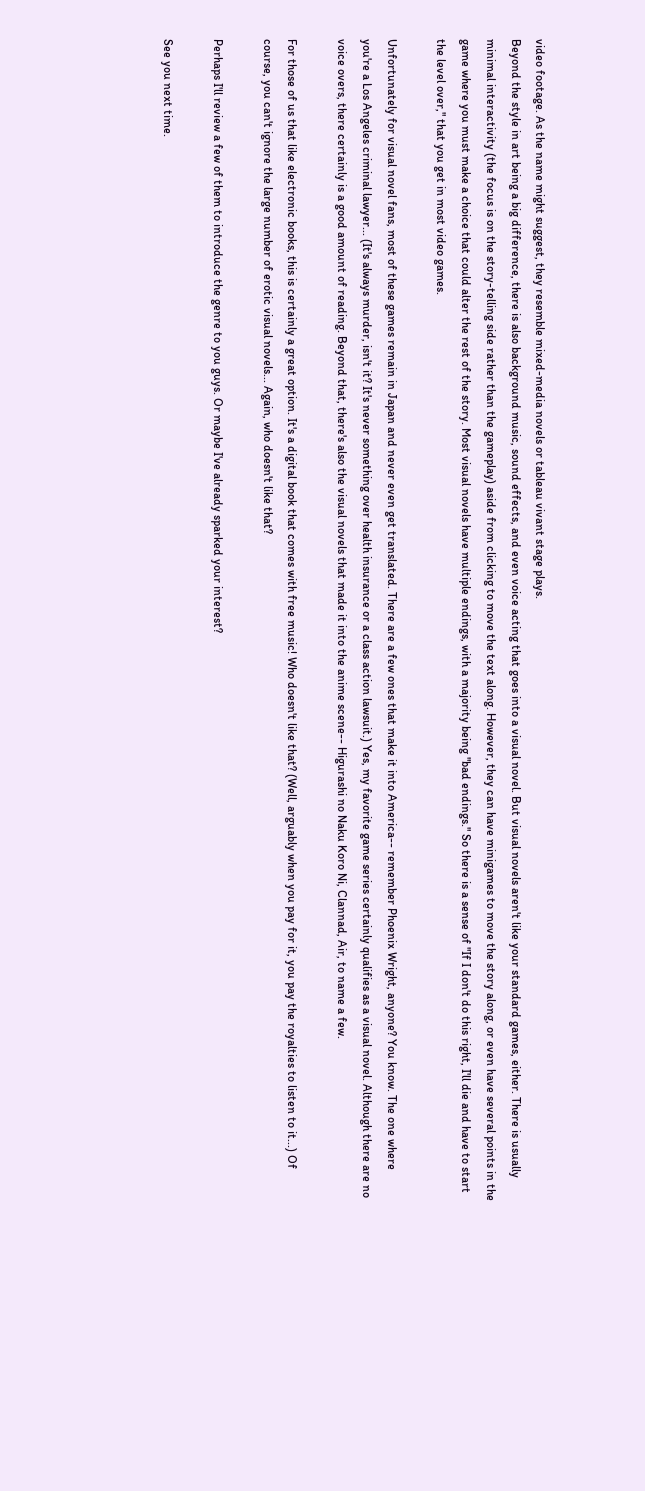video footage. As the name might suggest, they resemble mixed-media novels or tableau vivant stage plays.
Beyond the style in art being a big difference, there is also background music, sound effects, and even voice acting that goes into a visual novel. But visual novels aren't like your standard games, either. There is usually minimal interactivity (the focus is on the story-telling side rather than the gameplay) aside from clicking to move the text along. However, they can have minigames to move the story along, or even have several points in the game where you must make a choice that could alter the rest of the story. Most visual novels have multiple endings, with a majority being "bad endings." So there is a sense of "If I don't do this right, I'll die and have to start the level over," that you get in most video games.

Unfortunately for visual novel fans, most of these games remain in Japan and never even get translated. There are a few ones that make it into America-- remember Phoenix Wright, anyone? You know. The one where you're a Los Angeles criminal lawyer... (It's always murder, isn't it? It's never something over health insurance or a class action lawsuit.) Yes, my favorite game series certainly qualifies as a visual novel. Although there are no voice overs, there certainly is a good amount of reading. Beyond that, there's also the visual novels that made it into the anime scene-- Higurashi no Naku Koro Ni, Clannad, Air, to name a few.

For those of us that like electronic books, this is certainly a great option. It's a digital book that comes with free music! Who doesn't like that? (Well, arguably when you pay for it, you pay the royalties to listen to it...) Of course, you can't ignore the large number of erotic visual novels... Again, who doesn't like that?

Perhaps I'll review a few of them to introduce the genre to you guys. Or maybe I've already sparked your interest?

See you next time.